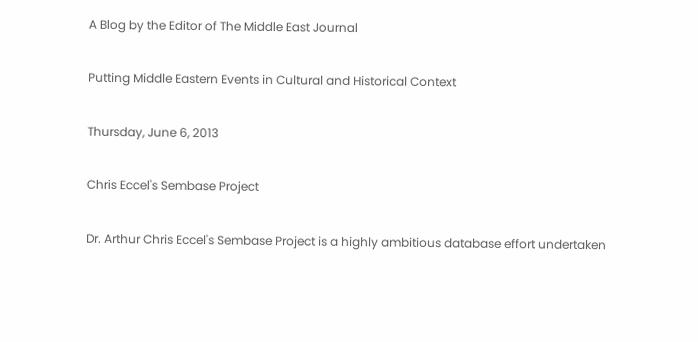A Blog by the Editor of The Middle East Journal

Putting Middle Eastern Events in Cultural and Historical Context

Thursday, June 6, 2013

Chris Eccel's Sembase Project

Dr. Arthur Chris Eccel's Sembase Project is a highly ambitious database effort undertaken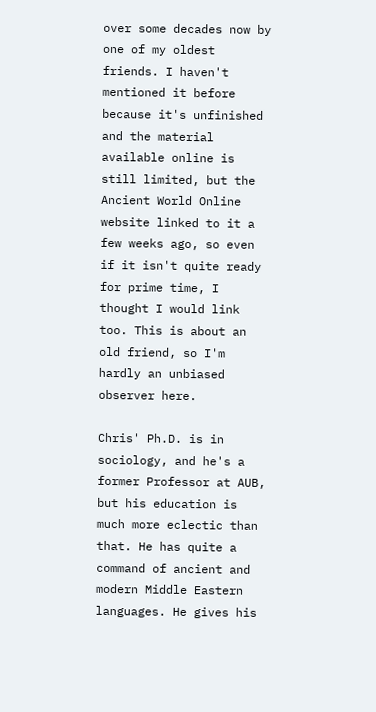over some decades now by one of my oldest friends. I haven't mentioned it before because it's unfinished and the material available online is still limited, but the Ancient World Online  website linked to it a few weeks ago, so even if it isn't quite ready for prime time, I thought I would link too. This is about an old friend, so I'm hardly an unbiased observer here.

Chris' Ph.D. is in sociology, and he's a former Professor at AUB, but his education is much more eclectic than that. He has quite a command of ancient and modern Middle Eastern languages. He gives his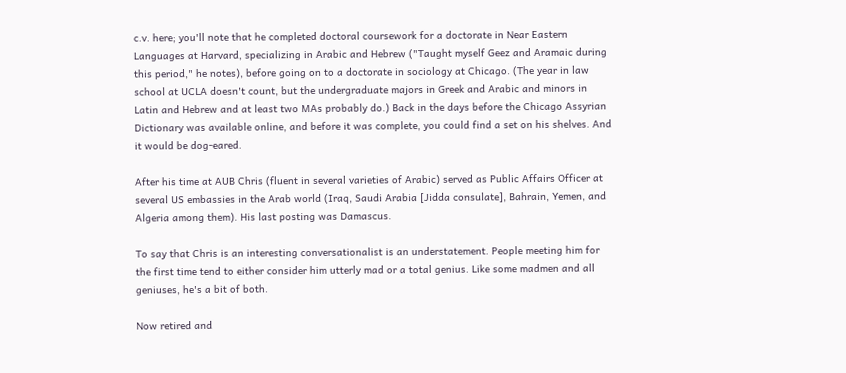c.v. here; you'll note that he completed doctoral coursework for a doctorate in Near Eastern Languages at Harvard, specializing in Arabic and Hebrew ("Taught myself Geez and Aramaic during this period," he notes), before going on to a doctorate in sociology at Chicago. (The year in law school at UCLA doesn't count, but the undergraduate majors in Greek and Arabic and minors in Latin and Hebrew and at least two MAs probably do.) Back in the days before the Chicago Assyrian Dictionary was available online, and before it was complete, you could find a set on his shelves. And it would be dog-eared.

After his time at AUB Chris (fluent in several varieties of Arabic) served as Public Affairs Officer at several US embassies in the Arab world (Iraq, Saudi Arabia [Jidda consulate], Bahrain, Yemen, and Algeria among them). His last posting was Damascus.

To say that Chris is an interesting conversationalist is an understatement. People meeting him for the first time tend to either consider him utterly mad or a total genius. Like some madmen and all geniuses, he's a bit of both.

Now retired and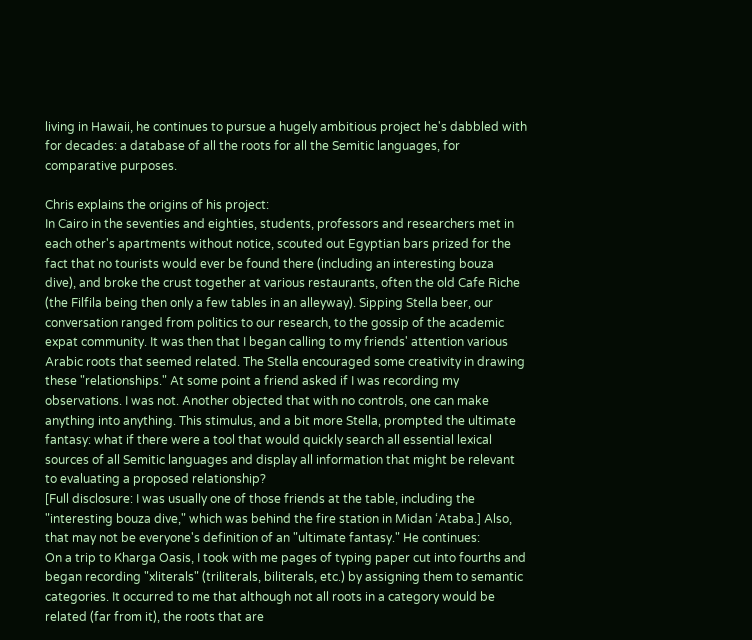living in Hawaii, he continues to pursue a hugely ambitious project he's dabbled with for decades: a database of all the roots for all the Semitic languages, for comparative purposes.

Chris explains the origins of his project:
In Cairo in the seventies and eighties, students, professors and researchers met in each other's apartments without notice, scouted out Egyptian bars prized for the fact that no tourists would ever be found there (including an interesting bouza dive), and broke the crust together at various restaurants, often the old Cafe Riche (the Filfila being then only a few tables in an alleyway). Sipping Stella beer, our conversation ranged from politics to our research, to the gossip of the academic expat community. It was then that I began calling to my friends' attention various Arabic roots that seemed related. The Stella encouraged some creativity in drawing these "relationships." At some point a friend asked if I was recording my observations. I was not. Another objected that with no controls, one can make anything into anything. This stimulus, and a bit more Stella, prompted the ultimate fantasy: what if there were a tool that would quickly search all essential lexical sources of all Semitic languages and display all information that might be relevant to evaluating a proposed relationship?
[Full disclosure: I was usually one of those friends at the table, including the "interesting bouza dive," which was behind the fire station in Midan ‘Ataba.] Also, that may not be everyone's definition of an "ultimate fantasy." He continues:
On a trip to Kharga Oasis, I took with me pages of typing paper cut into fourths and began recording "xliterals" (triliterals, biliterals, etc.) by assigning them to semantic categories. It occurred to me that although not all roots in a category would be related (far from it), the roots that are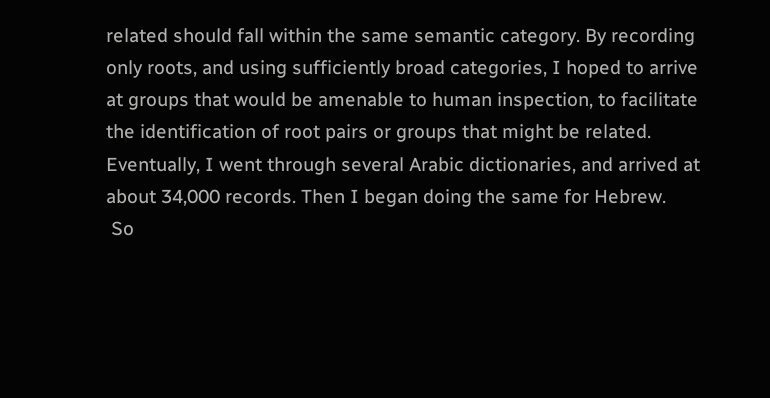related should fall within the same semantic category. By recording only roots, and using sufficiently broad categories, I hoped to arrive at groups that would be amenable to human inspection, to facilitate the identification of root pairs or groups that might be related. Eventually, I went through several Arabic dictionaries, and arrived at about 34,000 records. Then I began doing the same for Hebrew.
 So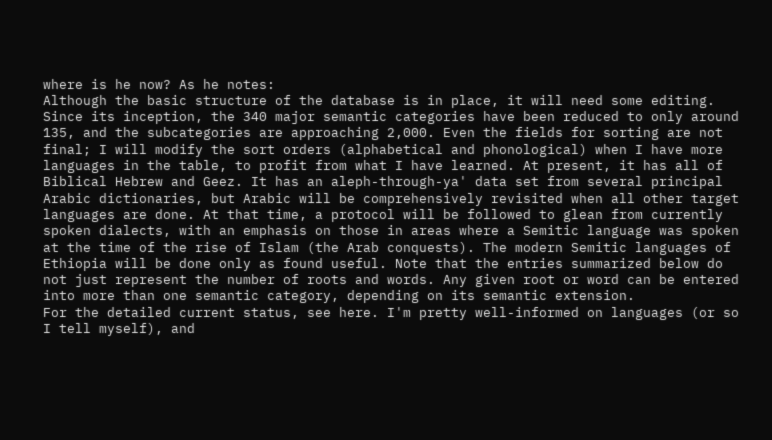where is he now? As he notes:
Although the basic structure of the database is in place, it will need some editing. Since its inception, the 340 major semantic categories have been reduced to only around 135, and the subcategories are approaching 2,000. Even the fields for sorting are not final; I will modify the sort orders (alphabetical and phonological) when I have more languages in the table, to profit from what I have learned. At present, it has all of Biblical Hebrew and Geez. It has an aleph-through-ya' data set from several principal Arabic dictionaries, but Arabic will be comprehensively revisited when all other target languages are done. At that time, a protocol will be followed to glean from currently spoken dialects, with an emphasis on those in areas where a Semitic language was spoken at the time of the rise of Islam (the Arab conquests). The modern Semitic languages of Ethiopia will be done only as found useful. Note that the entries summarized below do not just represent the number of roots and words. Any given root or word can be entered into more than one semantic category, depending on its semantic extension.
For the detailed current status, see here. I'm pretty well-informed on languages (or so I tell myself), and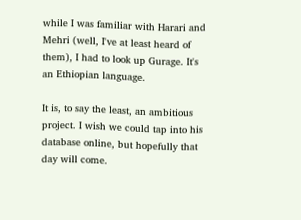while I was familiar with Harari and Mehri (well, I've at least heard of them), I had to look up Gurage. It's an Ethiopian language.

It is, to say the least, an ambitious project. I wish we could tap into his database online, but hopefully that day will come.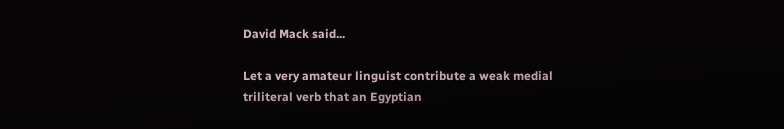David Mack said...

Let a very amateur linguist contribute a weak medial triliteral verb that an Egyptian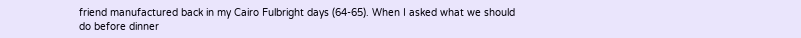friend manufactured back in my Cairo Fulbright days (64-65). When I asked what we should do before dinner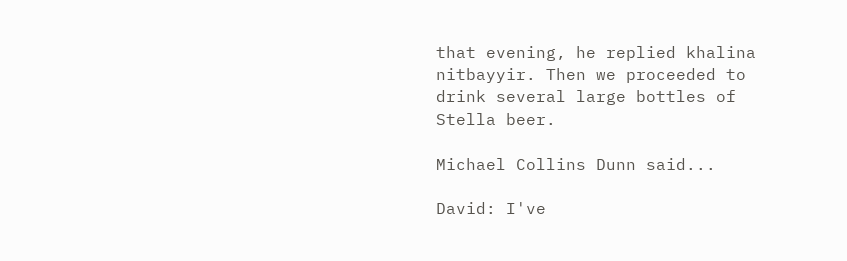that evening, he replied khalina nitbayyir. Then we proceeded to drink several large bottles of Stella beer.

Michael Collins Dunn said...

David: I've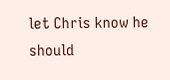let Chris know he should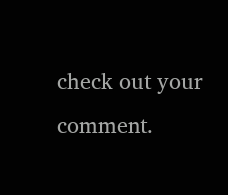check out your comment.